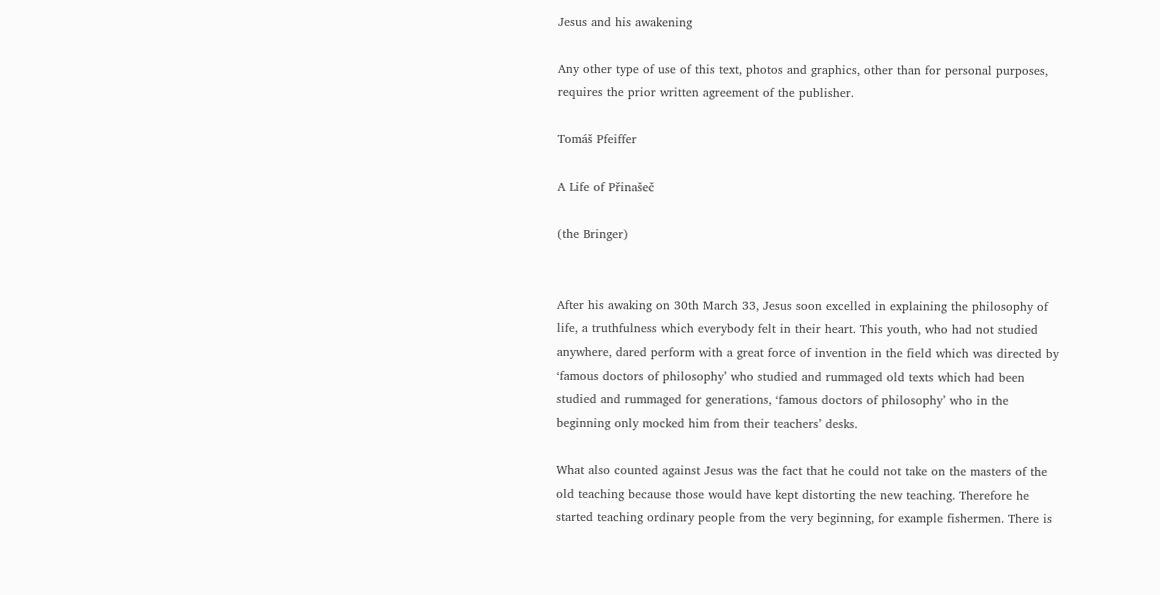Jesus and his awakening

Any other type of use of this text, photos and graphics, other than for personal purposes,
requires the prior written agreement of the publisher.

Tomáš Pfeiffer

A Life of Přinašeč

(the Bringer)


After his awaking on 30th March 33, Jesus soon excelled in explaining the philosophy of life, a truthfulness which everybody felt in their heart. This youth, who had not studied anywhere, dared perform with a great force of invention in the field which was directed by ‘famous doctors of philosophy’ who studied and rummaged old texts which had been studied and rummaged for generations, ‘famous doctors of philosophy’ who in the beginning only mocked him from their teachers’ desks.

What also counted against Jesus was the fact that he could not take on the masters of the old teaching because those would have kept distorting the new teaching. Therefore he started teaching ordinary people from the very beginning, for example fishermen. There is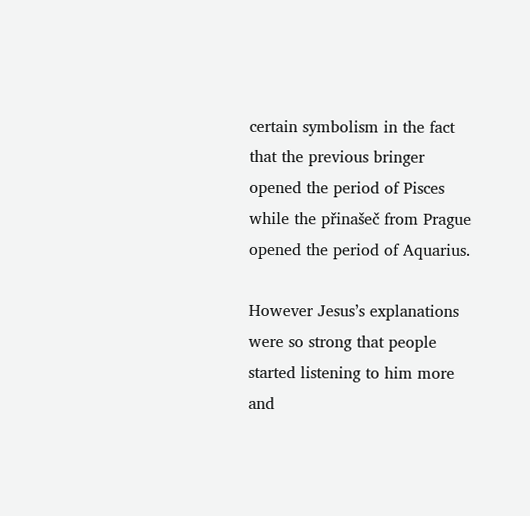certain symbolism in the fact that the previous bringer opened the period of Pisces while the přinašeč from Prague opened the period of Aquarius.

However Jesus’s explanations were so strong that people started listening to him more and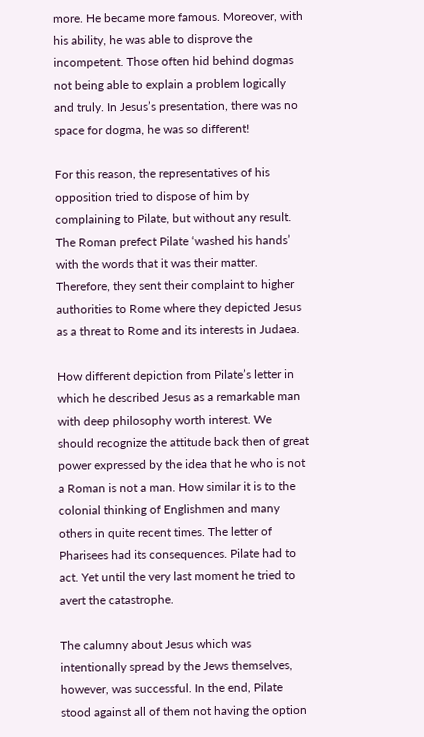more. He became more famous. Moreover, with his ability, he was able to disprove the incompetent. Those often hid behind dogmas not being able to explain a problem logically and truly. In Jesus’s presentation, there was no space for dogma, he was so different!

For this reason, the representatives of his opposition tried to dispose of him by complaining to Pilate, but without any result. The Roman prefect Pilate ‘washed his hands’ with the words that it was their matter. Therefore, they sent their complaint to higher authorities to Rome where they depicted Jesus as a threat to Rome and its interests in Judaea.

How different depiction from Pilate’s letter in which he described Jesus as a remarkable man with deep philosophy worth interest. We should recognize the attitude back then of great power expressed by the idea that he who is not a Roman is not a man. How similar it is to the colonial thinking of Englishmen and many others in quite recent times. The letter of Pharisees had its consequences. Pilate had to act. Yet until the very last moment he tried to avert the catastrophe.

The calumny about Jesus which was intentionally spread by the Jews themselves, however, was successful. In the end, Pilate stood against all of them not having the option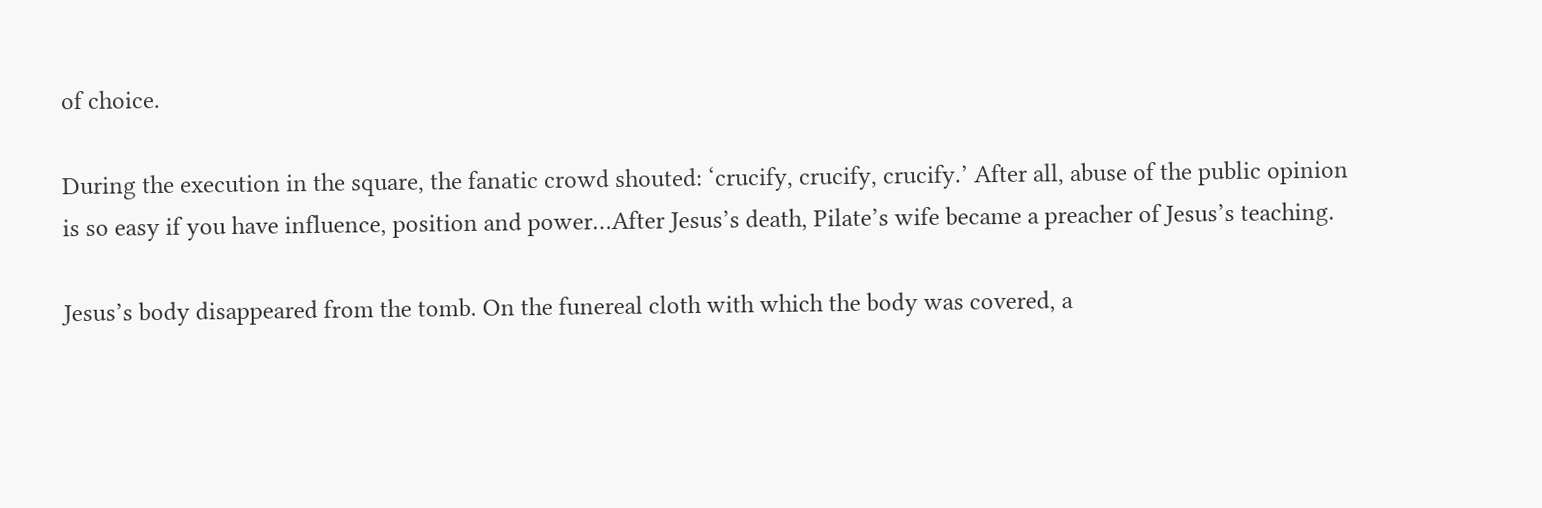of choice.

During the execution in the square, the fanatic crowd shouted: ‘crucify, crucify, crucify.’ After all, abuse of the public opinion is so easy if you have influence, position and power…After Jesus’s death, Pilate’s wife became a preacher of Jesus’s teaching.

Jesus’s body disappeared from the tomb. On the funereal cloth with which the body was covered, a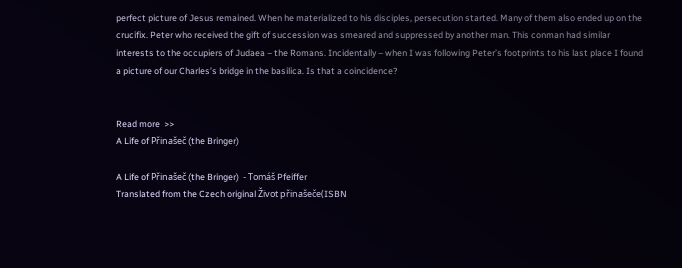perfect picture of Jesus remained. When he materialized to his disciples, persecution started. Many of them also ended up on the crucifix. Peter who received the gift of succession was smeared and suppressed by another man. This conman had similar interests to the occupiers of Judaea – the Romans. Incidentally – when I was following Peter’s footprints to his last place I found a picture of our Charles’s bridge in the basilica. Is that a coincidence?


Read more  >>
A Life of Přinašeč (the Bringer)

A Life of Přinašeč (the Bringer)  - Tomáš Pfeiffer
Translated from the Czech original Život přinašeče(ISBN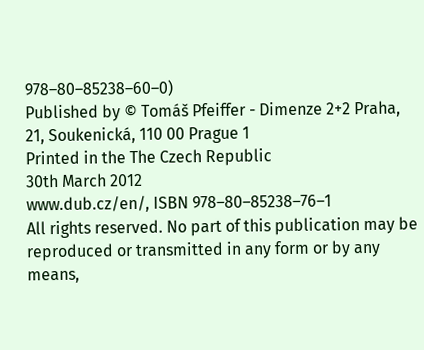978–80–85238–60–0)
Published by © Tomáš Pfeiffer - Dimenze 2+2 Praha, 21, Soukenická, 110 00 Prague 1
Printed in the The Czech Republic
30th March 2012
www.dub.cz/en/, ISBN 978–80–85238–76–1
All rights reserved. No part of this publication may be reproduced or transmitted in any form or by any means,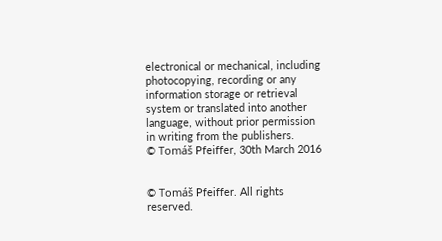electronical or mechanical, including photocopying, recording or any information storage or retrieval system or translated into another language, without prior permission in writing from the publishers.
© Tomáš Pfeiffer, 30th March 2016


© Tomáš Pfeiffer. All rights reserved.